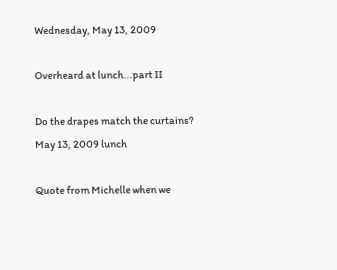Wednesday, May 13, 2009

Overheard at lunch...part II

Do the drapes match the curtains?
May 13, 2009 lunch

Quote from Michelle when we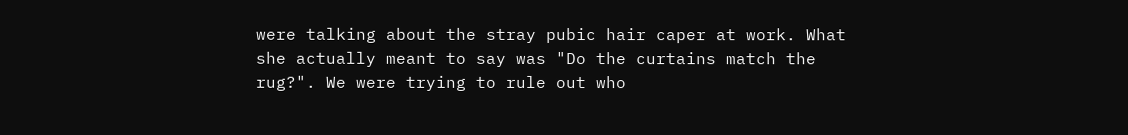were talking about the stray pubic hair caper at work. What she actually meant to say was "Do the curtains match the rug?". We were trying to rule out who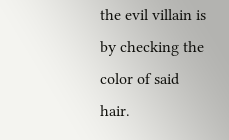the evil villain is by checking the color of said hair.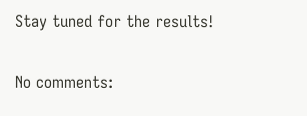Stay tuned for the results!

No comments: